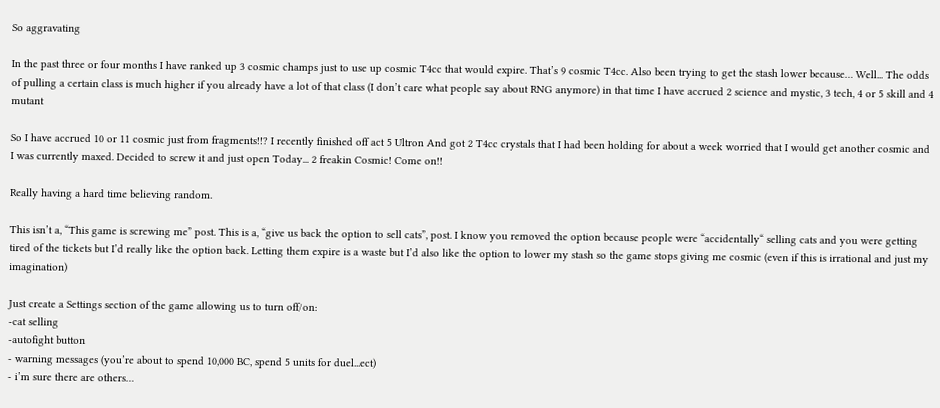So aggravating

In the past three or four months I have ranked up 3 cosmic champs just to use up cosmic T4cc that would expire. That’s 9 cosmic T4cc. Also been trying to get the stash lower because… Well... The odds of pulling a certain class is much higher if you already have a lot of that class (I don’t care what people say about RNG anymore) in that time I have accrued 2 science and mystic, 3 tech, 4 or 5 skill and 4 mutant

So I have accrued 10 or 11 cosmic just from fragments!!? I recently finished off act 5 Ultron And got 2 T4cc crystals that I had been holding for about a week worried that I would get another cosmic and I was currently maxed. Decided to screw it and just open Today... 2 freakin Cosmic! Come on!!

Really having a hard time believing random.

This isn’t a, “This game is screwing me” post. This is a, “give us back the option to sell cats”, post. I know you removed the option because people were “accidentally“ selling cats and you were getting tired of the tickets but I’d really like the option back. Letting them expire is a waste but I’d also like the option to lower my stash so the game stops giving me cosmic (even if this is irrational and just my imagination)

Just create a Settings section of the game allowing us to turn off/on:
-cat selling
-autofight button
- warning messages (you’re about to spend 10,000 BC, spend 5 units for duel...ect)
- i’m sure there are others…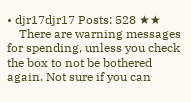• djr17djr17 Posts: 528 ★★
    There are warning messages for spending, unless you check the box to not be bothered again. Not sure if you can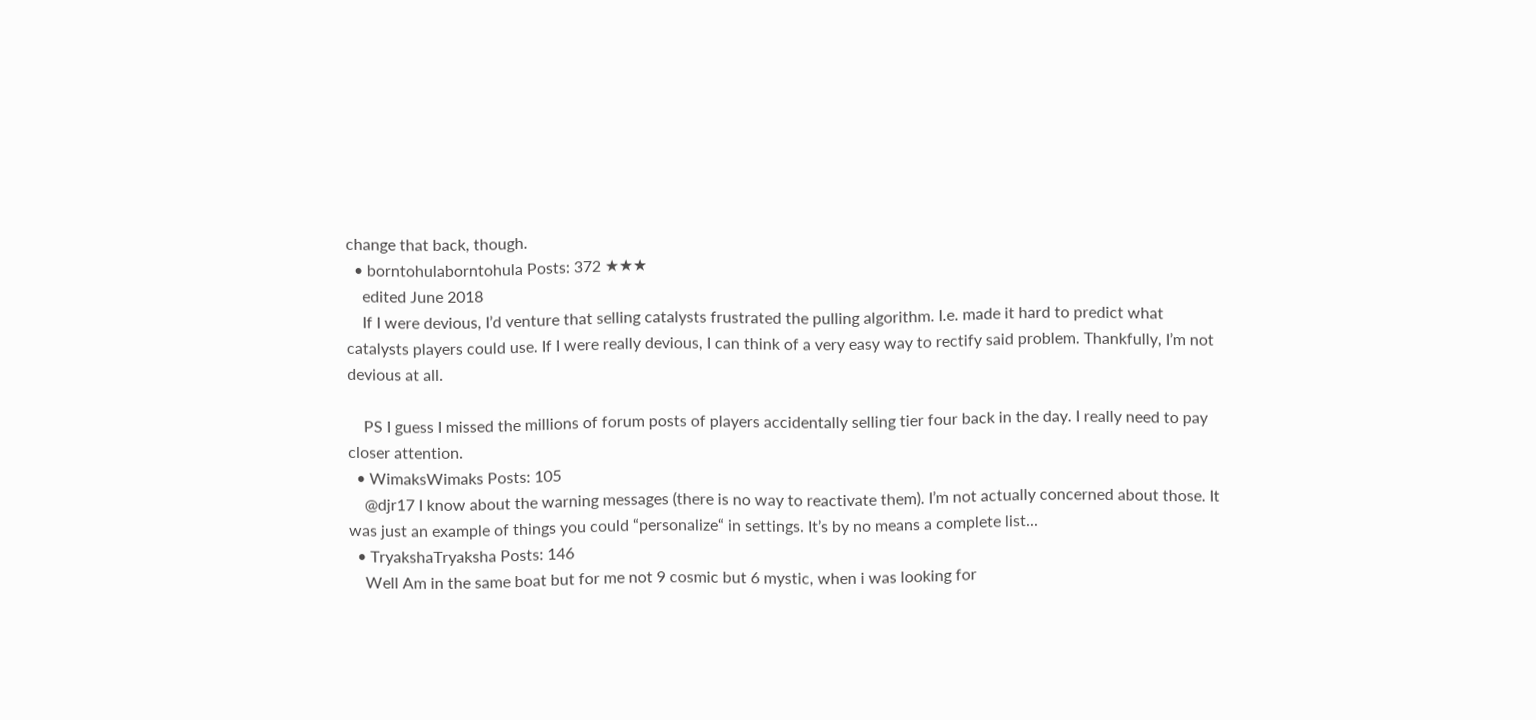change that back, though.
  • borntohulaborntohula Posts: 372 ★★★
    edited June 2018
    If I were devious, I’d venture that selling catalysts frustrated the pulling algorithm. I.e. made it hard to predict what catalysts players could use. If I were really devious, I can think of a very easy way to rectify said problem. Thankfully, I’m not devious at all.

    PS I guess I missed the millions of forum posts of players accidentally selling tier four back in the day. I really need to pay closer attention.
  • WimaksWimaks Posts: 105
    @djr17 I know about the warning messages (there is no way to reactivate them). I’m not actually concerned about those. It was just an example of things you could “personalize“ in settings. It’s by no means a complete list...
  • TryakshaTryaksha Posts: 146
    Well Am in the same boat but for me not 9 cosmic but 6 mystic, when i was looking for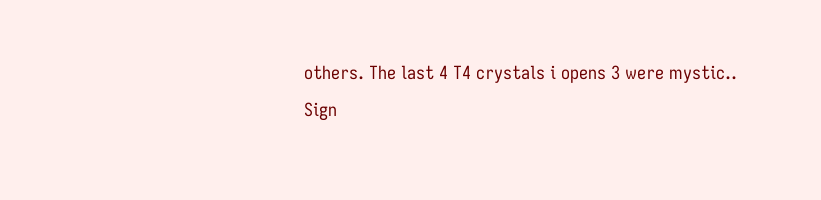others. The last 4 T4 crystals i opens 3 were mystic..
Sign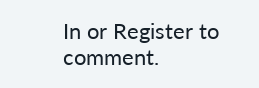In or Register to comment.